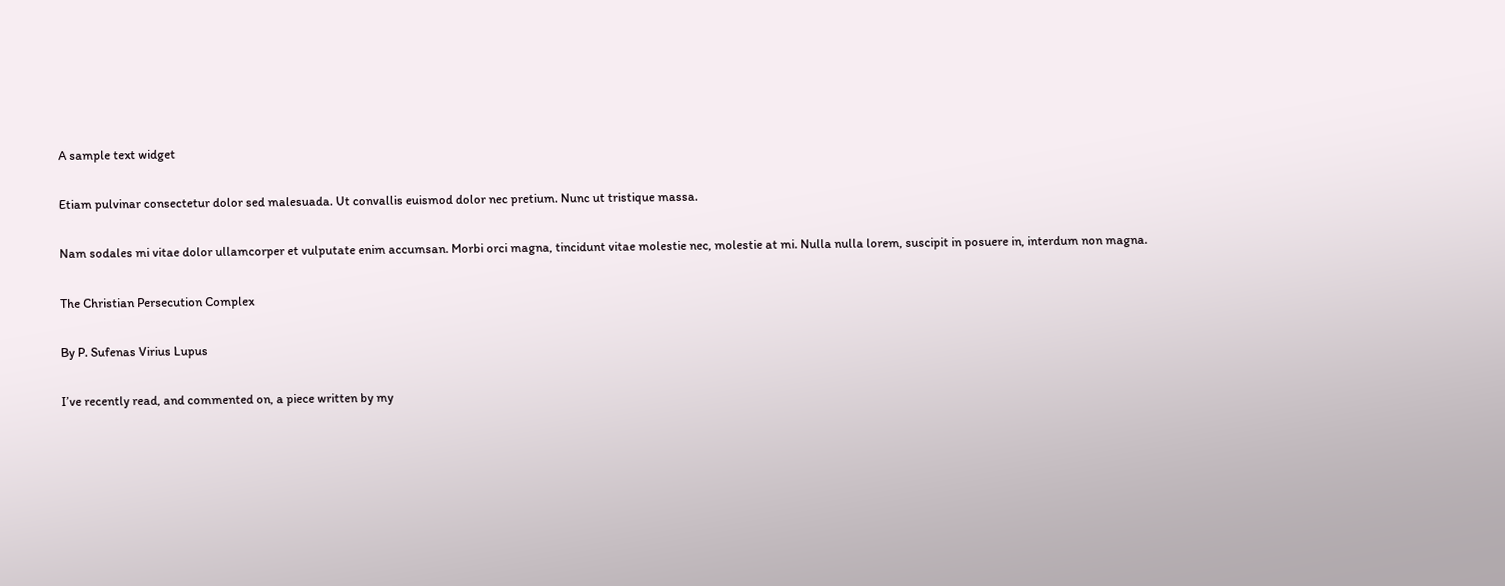A sample text widget

Etiam pulvinar consectetur dolor sed malesuada. Ut convallis euismod dolor nec pretium. Nunc ut tristique massa.

Nam sodales mi vitae dolor ullamcorper et vulputate enim accumsan. Morbi orci magna, tincidunt vitae molestie nec, molestie at mi. Nulla nulla lorem, suscipit in posuere in, interdum non magna.

The Christian Persecution Complex

By P. Sufenas Virius Lupus

I’ve recently read, and commented on, a piece written by my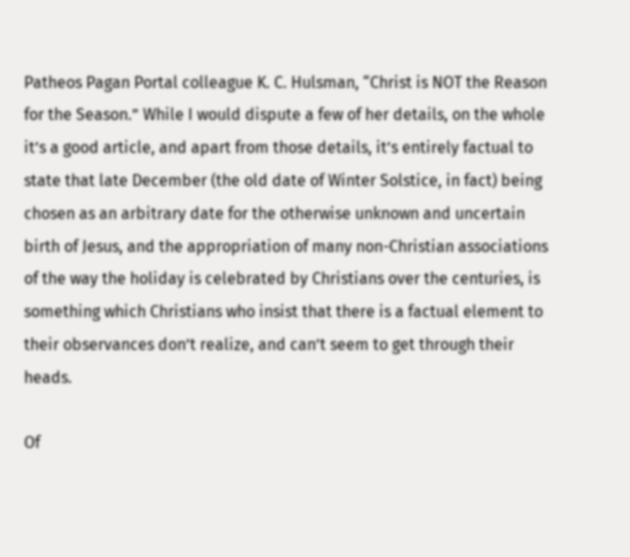Patheos Pagan Portal colleague K. C. Hulsman, “Christ is NOT the Reason for the Season.” While I would dispute a few of her details, on the whole it’s a good article, and apart from those details, it’s entirely factual to state that late December (the old date of Winter Solstice, in fact) being chosen as an arbitrary date for the otherwise unknown and uncertain birth of Jesus, and the appropriation of many non-Christian associations of the way the holiday is celebrated by Christians over the centuries, is something which Christians who insist that there is a factual element to their observances don’t realize, and can’t seem to get through their heads.

Of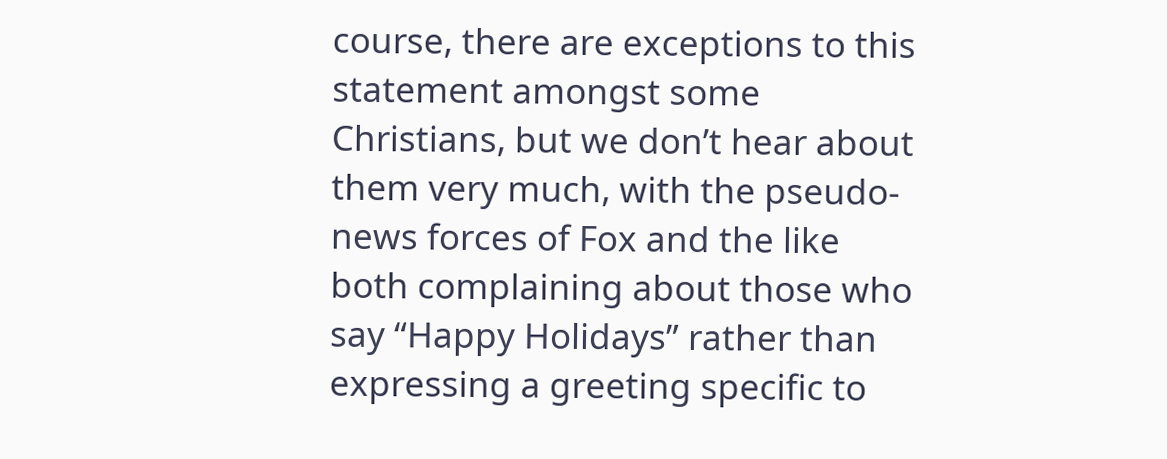course, there are exceptions to this statement amongst some Christians, but we don’t hear about them very much, with the pseudo-news forces of Fox and the like both complaining about those who say “Happy Holidays” rather than expressing a greeting specific to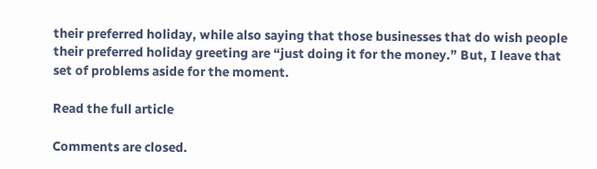their preferred holiday, while also saying that those businesses that do wish people their preferred holiday greeting are “just doing it for the money.” But, I leave that set of problems aside for the moment.

Read the full article

Comments are closed.